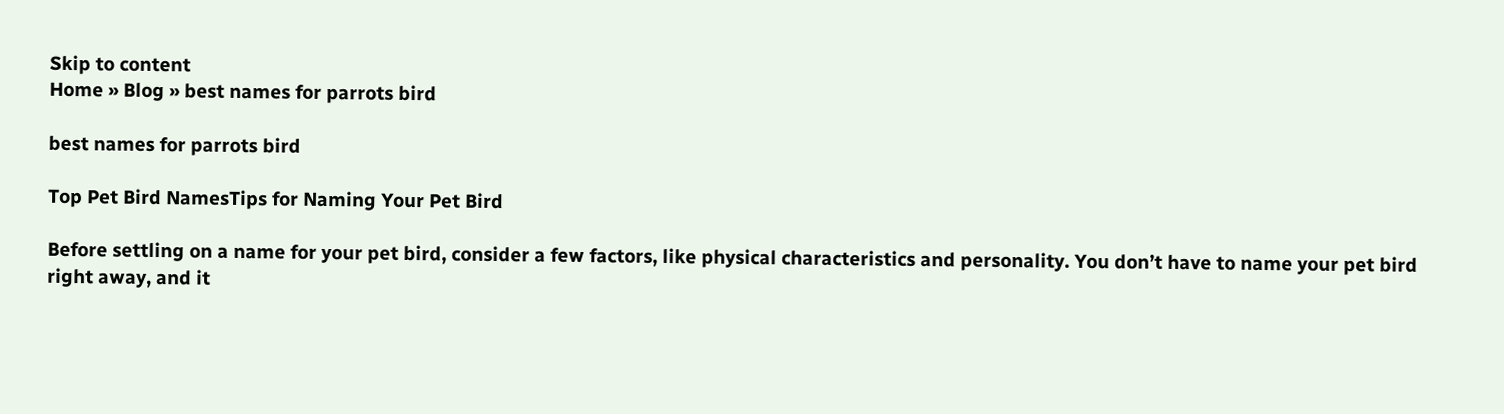Skip to content
Home » Blog » best names for parrots bird

best names for parrots bird

Top Pet Bird NamesTips for Naming Your Pet Bird

Before settling on a name for your pet bird, consider a few factors, like physical characteristics and personality. You don’t have to name your pet bird right away, and it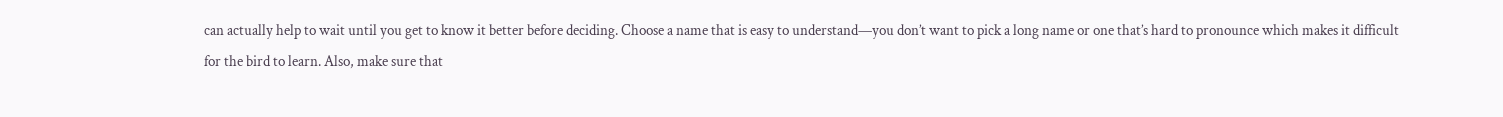can actually help to wait until you get to know it better before deciding. Choose a name that is easy to understand—you don’t want to pick a long name or one that’s hard to pronounce which makes it difficult for the bird to learn. Also, make sure that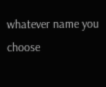whatever name you choose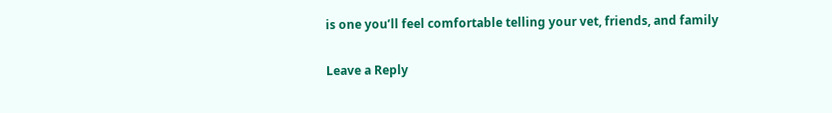is one you’ll feel comfortable telling your vet, friends, and family

Leave a Reply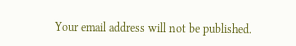Your email address will not be published.